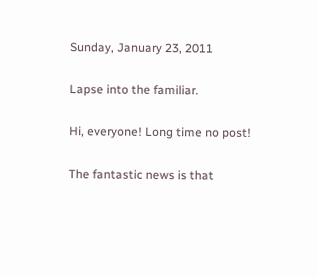Sunday, January 23, 2011

Lapse into the familiar.

Hi, everyone! Long time no post!

The fantastic news is that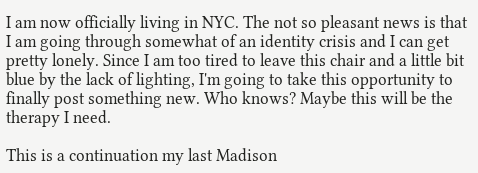I am now officially living in NYC. The not so pleasant news is that I am going through somewhat of an identity crisis and I can get pretty lonely. Since I am too tired to leave this chair and a little bit blue by the lack of lighting, I'm going to take this opportunity to finally post something new. Who knows? Maybe this will be the therapy I need.

This is a continuation my last Madison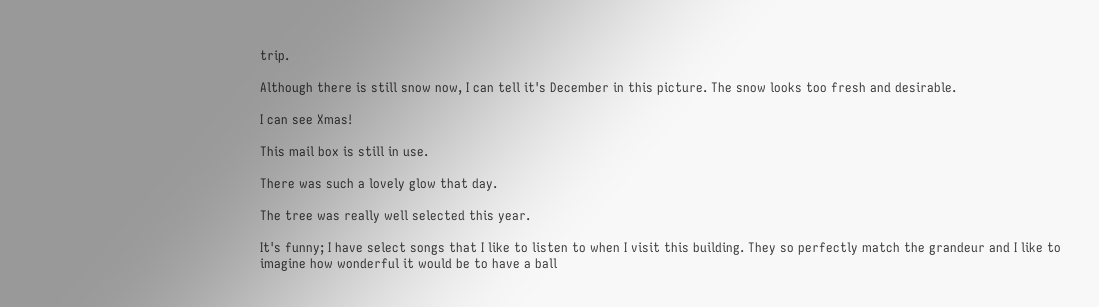trip.

Although there is still snow now, I can tell it's December in this picture. The snow looks too fresh and desirable.

I can see Xmas!

This mail box is still in use.

There was such a lovely glow that day.

The tree was really well selected this year.

It's funny; I have select songs that I like to listen to when I visit this building. They so perfectly match the grandeur and I like to imagine how wonderful it would be to have a ball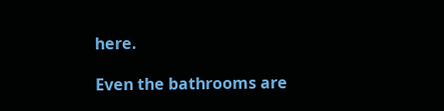here.

Even the bathrooms are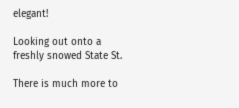elegant!

Looking out onto a freshly snowed State St.

There is much more to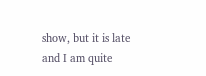show, but it is late and I am quite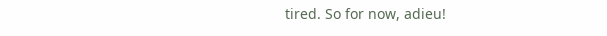tired. So for now, adieu!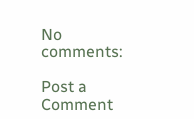No comments:

Post a Comment